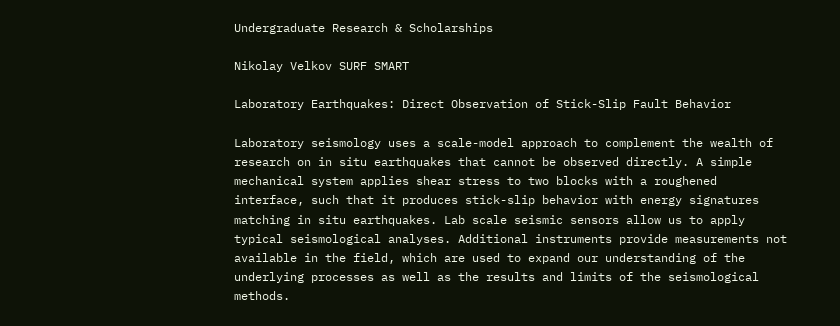Undergraduate Research & Scholarships

Nikolay Velkov SURF SMART

Laboratory Earthquakes: Direct Observation of Stick-Slip Fault Behavior

Laboratory seismology uses a scale-model approach to complement the wealth of research on in situ earthquakes that cannot be observed directly. A simple mechanical system applies shear stress to two blocks with a roughened interface, such that it produces stick-slip behavior with energy signatures matching in situ earthquakes. Lab scale seismic sensors allow us to apply typical seismological analyses. Additional instruments provide measurements not available in the field, which are used to expand our understanding of the underlying processes as well as the results and limits of the seismological methods.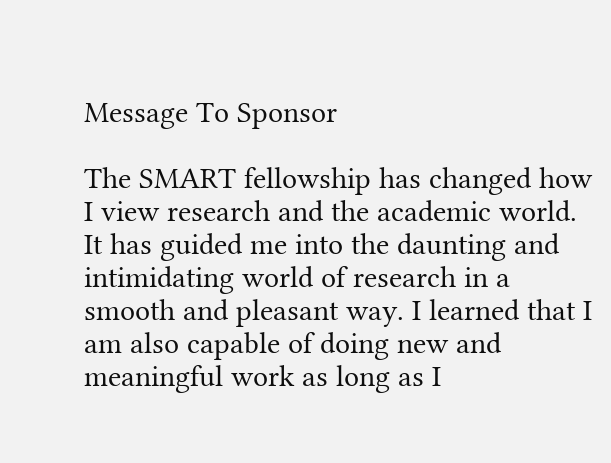Message To Sponsor

The SMART fellowship has changed how I view research and the academic world. It has guided me into the daunting and intimidating world of research in a smooth and pleasant way. I learned that I am also capable of doing new and meaningful work as long as I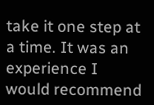take it one step at a time. It was an experience I would recommend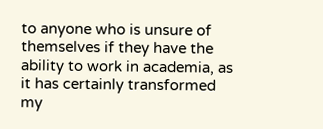to anyone who is unsure of themselves if they have the ability to work in academia, as it has certainly transformed my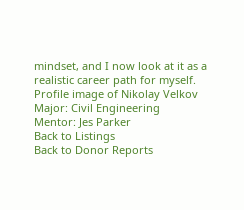mindset, and I now look at it as a realistic career path for myself.
Profile image of Nikolay Velkov
Major: Civil Engineering
Mentor: Jes Parker
Back to Listings
Back to Donor Reports